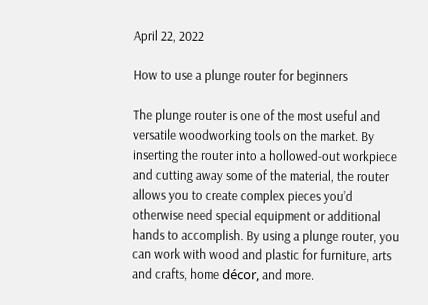April 22, 2022

How to use a plunge router for beginners

The plunge router is one of the most useful and versatile woodworking tools on the market. By inserting the router into a hollowed-out workpiece and cutting away some of the material, the router allows you to create complex pieces you’d otherwise need special equipment or additional hands to accomplish. By using a plunge router, you can work with wood and plastic for furniture, arts and crafts, home décor, and more.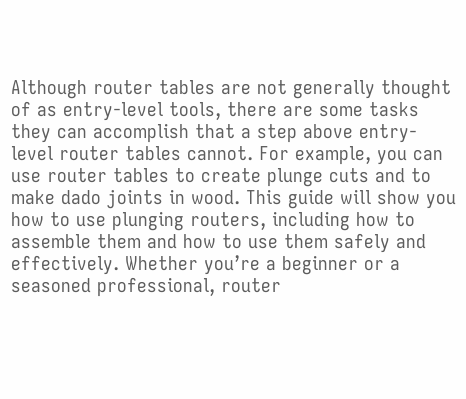Although router tables are not generally thought of as entry-level tools, there are some tasks they can accomplish that a step above entry-level router tables cannot. For example, you can use router tables to create plunge cuts and to make dado joints in wood. This guide will show you how to use plunging routers, including how to assemble them and how to use them safely and effectively. Whether you’re a beginner or a seasoned professional, router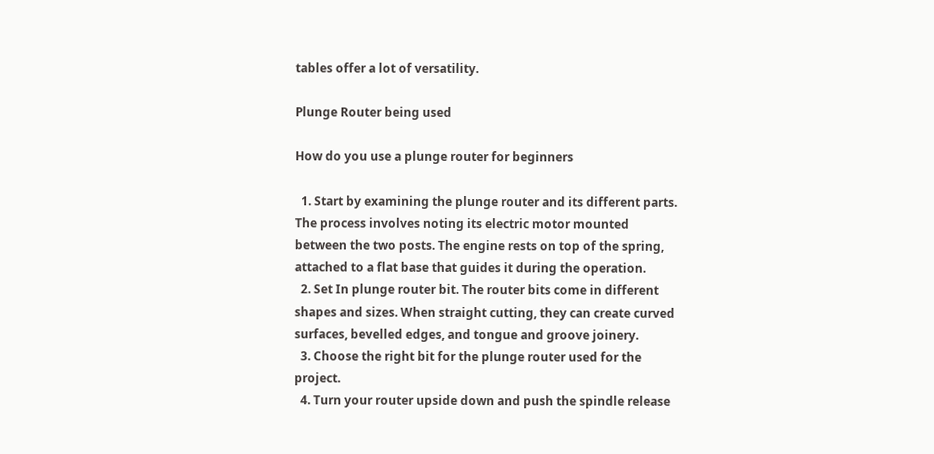tables offer a lot of versatility.

Plunge Router being used

How do you use a plunge router for beginners

  1. Start by examining the plunge router and its different parts. The process involves noting its electric motor mounted between the two posts. The engine rests on top of the spring, attached to a flat base that guides it during the operation.
  2. Set In plunge router bit. The router bits come in different shapes and sizes. When straight cutting, they can create curved surfaces, bevelled edges, and tongue and groove joinery.
  3. Choose the right bit for the plunge router used for the project.
  4. Turn your router upside down and push the spindle release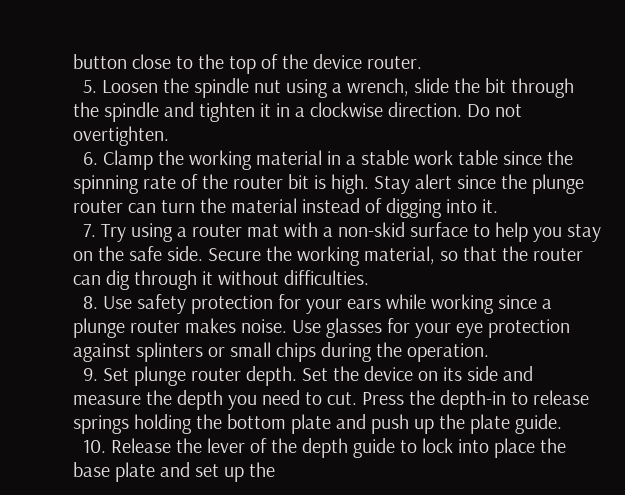button close to the top of the device router.
  5. Loosen the spindle nut using a wrench, slide the bit through the spindle and tighten it in a clockwise direction. Do not overtighten.
  6. Clamp the working material in a stable work table since the spinning rate of the router bit is high. Stay alert since the plunge router can turn the material instead of digging into it.
  7. Try using a router mat with a non-skid surface to help you stay on the safe side. Secure the working material, so that the router can dig through it without difficulties.
  8. Use safety protection for your ears while working since a plunge router makes noise. Use glasses for your eye protection against splinters or small chips during the operation.
  9. Set plunge router depth. Set the device on its side and measure the depth you need to cut. Press the depth-in to release springs holding the bottom plate and push up the plate guide.
  10. Release the lever of the depth guide to lock into place the base plate and set up the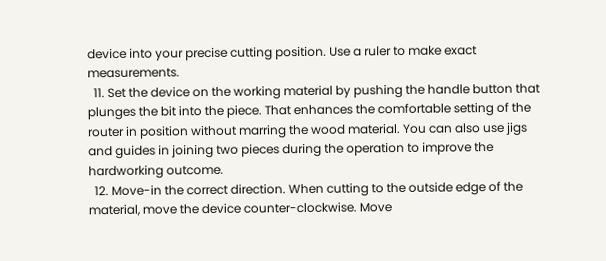device into your precise cutting position. Use a ruler to make exact measurements.
  11. Set the device on the working material by pushing the handle button that plunges the bit into the piece. That enhances the comfortable setting of the router in position without marring the wood material. You can also use jigs and guides in joining two pieces during the operation to improve the hardworking outcome.
  12. Move-in the correct direction. When cutting to the outside edge of the material, move the device counter-clockwise. Move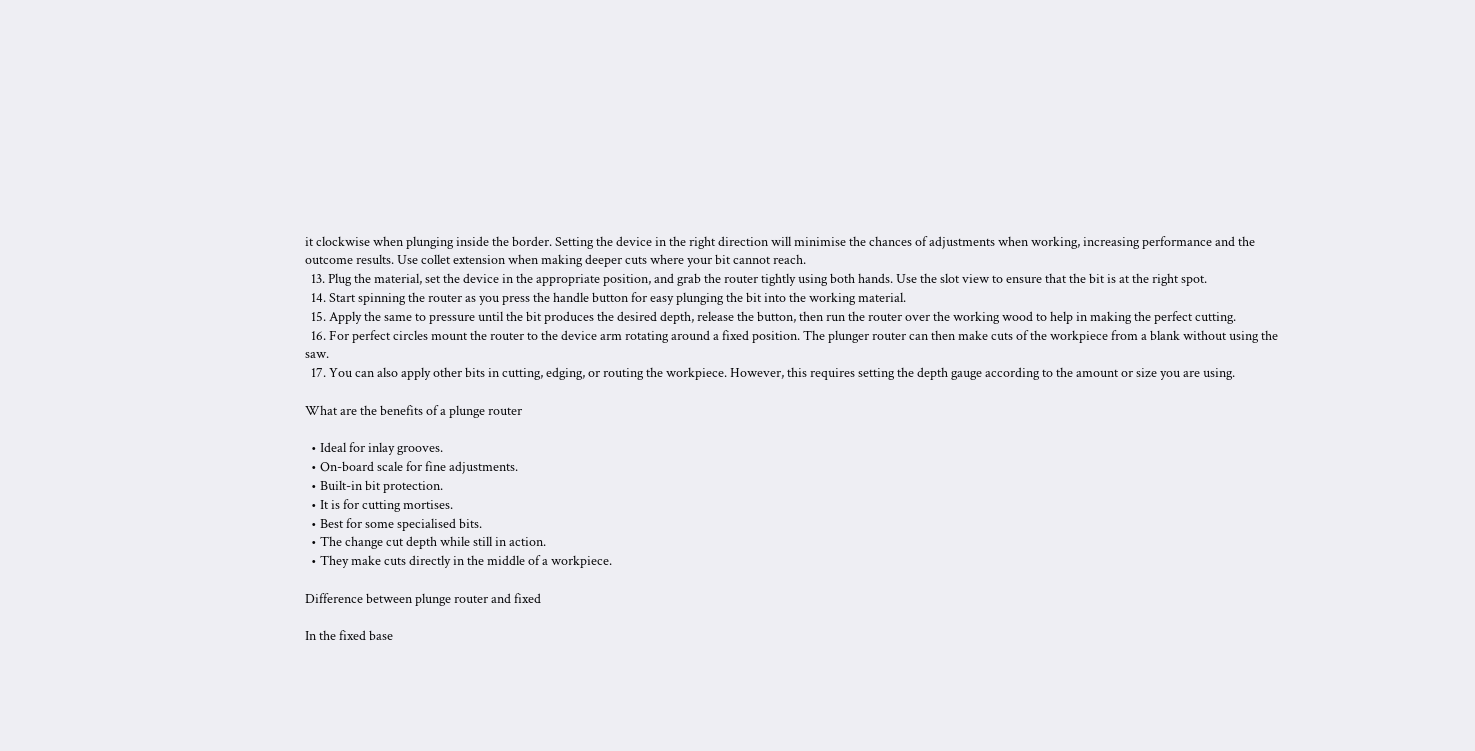it clockwise when plunging inside the border. Setting the device in the right direction will minimise the chances of adjustments when working, increasing performance and the outcome results. Use collet extension when making deeper cuts where your bit cannot reach.
  13. Plug the material, set the device in the appropriate position, and grab the router tightly using both hands. Use the slot view to ensure that the bit is at the right spot.
  14. Start spinning the router as you press the handle button for easy plunging the bit into the working material.
  15. Apply the same to pressure until the bit produces the desired depth, release the button, then run the router over the working wood to help in making the perfect cutting.
  16. For perfect circles mount the router to the device arm rotating around a fixed position. The plunger router can then make cuts of the workpiece from a blank without using the saw.
  17. You can also apply other bits in cutting, edging, or routing the workpiece. However, this requires setting the depth gauge according to the amount or size you are using.

What are the benefits of a plunge router

  • Ideal for inlay grooves.
  • On-board scale for fine adjustments.
  • Built-in bit protection.
  • It is for cutting mortises.
  • Best for some specialised bits.
  • The change cut depth while still in action.
  • They make cuts directly in the middle of a workpiece.

Difference between plunge router and fixed

In the fixed base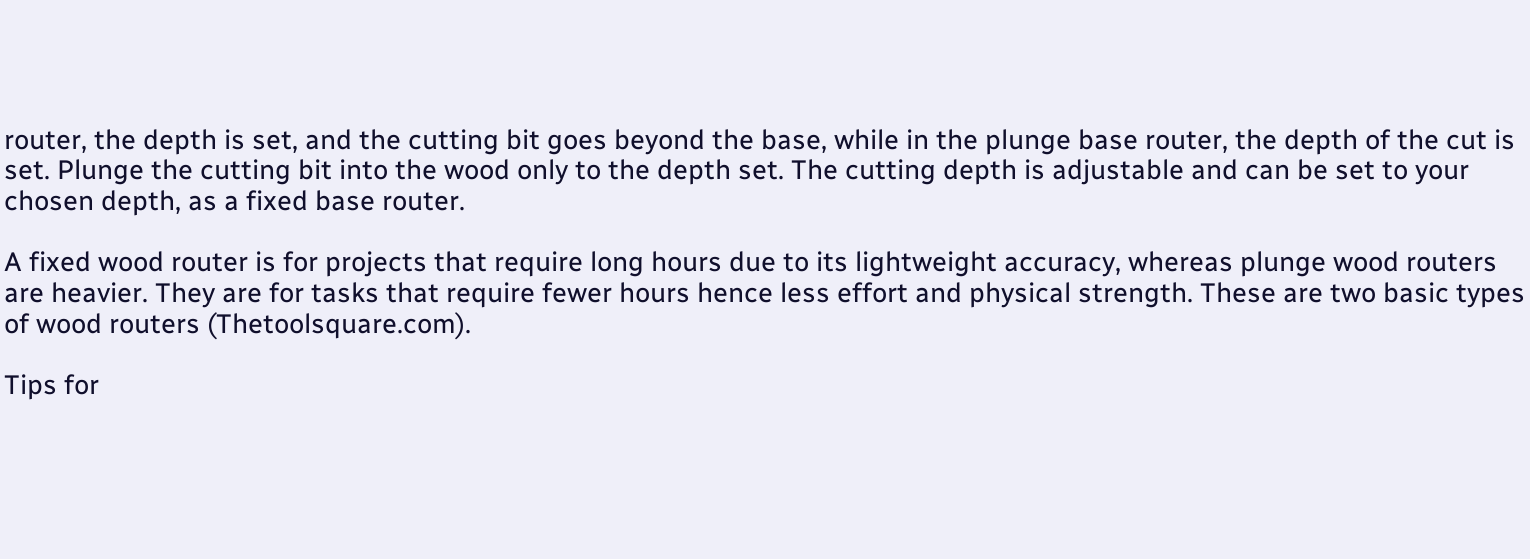router, the depth is set, and the cutting bit goes beyond the base, while in the plunge base router, the depth of the cut is set. Plunge the cutting bit into the wood only to the depth set. The cutting depth is adjustable and can be set to your chosen depth, as a fixed base router.

A fixed wood router is for projects that require long hours due to its lightweight accuracy, whereas plunge wood routers are heavier. They are for tasks that require fewer hours hence less effort and physical strength. These are two basic types of wood routers (Thetoolsquare.com).

Tips for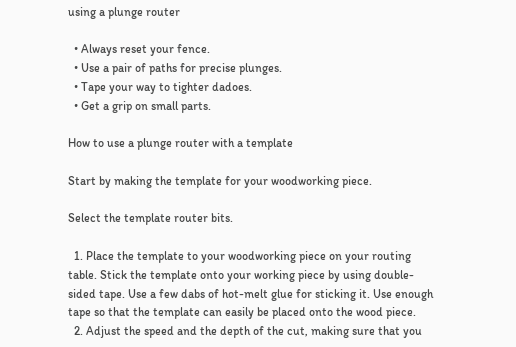using a plunge router

  • Always reset your fence.
  • Use a pair of paths for precise plunges.
  • Tape your way to tighter dadoes.
  • Get a grip on small parts.

How to use a plunge router with a template

Start by making the template for your woodworking piece.

Select the template router bits.

  1. Place the template to your woodworking piece on your routing table. Stick the template onto your working piece by using double-sided tape. Use a few dabs of hot-melt glue for sticking it. Use enough tape so that the template can easily be placed onto the wood piece.
  2. Adjust the speed and the depth of the cut, making sure that you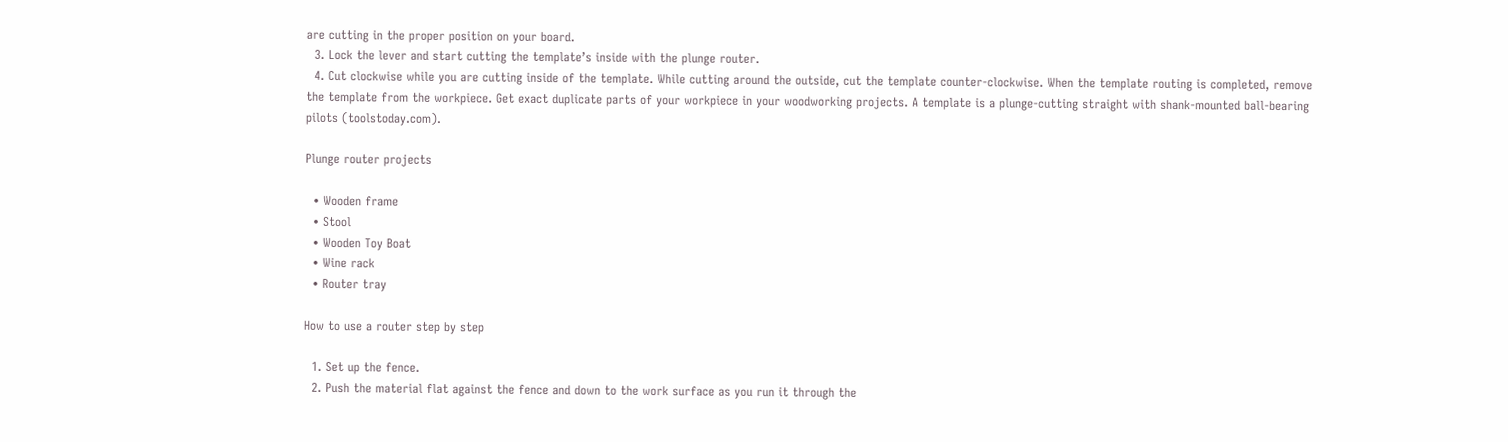are cutting in the proper position on your board.
  3. Lock the lever and start cutting the template’s inside with the plunge router.
  4. Cut clockwise while you are cutting inside of the template. While cutting around the outside, cut the template counter-clockwise. When the template routing is completed, remove the template from the workpiece. Get exact duplicate parts of your workpiece in your woodworking projects. A template is a plunge-cutting straight with shank-mounted ball-bearing pilots (toolstoday.com).

Plunge router projects

  • Wooden frame
  • Stool
  • Wooden Toy Boat
  • Wine rack
  • Router tray

How to use a router step by step

  1. Set up the fence.
  2. Push the material flat against the fence and down to the work surface as you run it through the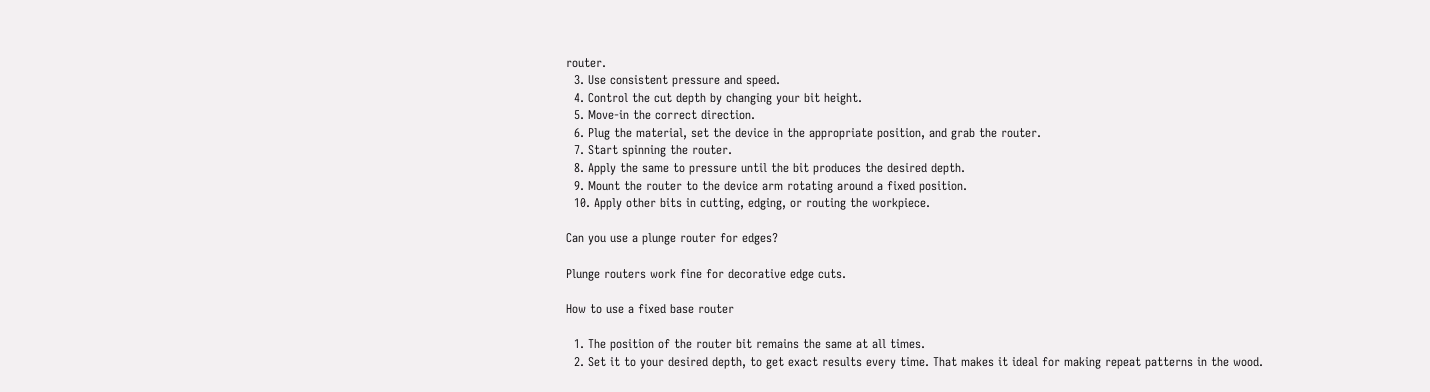router.
  3. Use consistent pressure and speed.
  4. Control the cut depth by changing your bit height.
  5. Move-in the correct direction.
  6. Plug the material, set the device in the appropriate position, and grab the router.
  7. Start spinning the router.
  8. Apply the same to pressure until the bit produces the desired depth.
  9. Mount the router to the device arm rotating around a fixed position.
  10. Apply other bits in cutting, edging, or routing the workpiece.

Can you use a plunge router for edges?

Plunge routers work fine for decorative edge cuts.

How to use a fixed base router

  1. The position of the router bit remains the same at all times.
  2. Set it to your desired depth, to get exact results every time. That makes it ideal for making repeat patterns in the wood.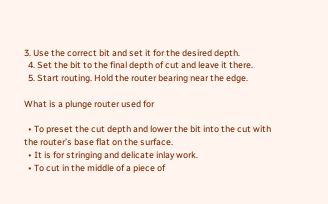3. Use the correct bit and set it for the desired depth.
  4. Set the bit to the final depth of cut and leave it there.
  5. Start routing. Hold the router bearing near the edge.

What is a plunge router used for

  • To preset the cut depth and lower the bit into the cut with the router’s base flat on the surface.
  • It is for stringing and delicate inlay work.
  • To cut in the middle of a piece of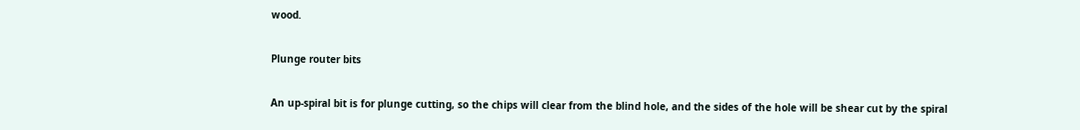wood.

Plunge router bits

An up-spiral bit is for plunge cutting, so the chips will clear from the blind hole, and the sides of the hole will be shear cut by the spiral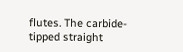flutes. The carbide-tipped straight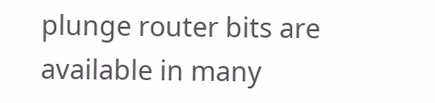plunge router bits are available in many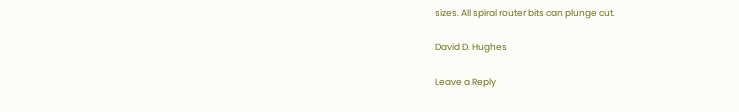sizes. All spiral router bits can plunge cut.

David D. Hughes

Leave a Reply